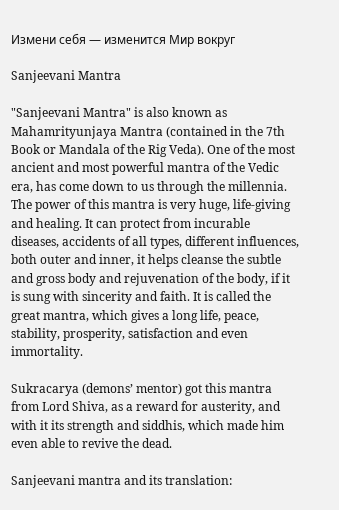Измени себя — изменится Мир вокруг

Sanjeevani Mantra

"Sanjeevani Mantra" is also known as Mahamrityunjaya Mantra (contained in the 7th Book or Mandala of the Rig Veda). One of the most ancient and most powerful mantra of the Vedic era, has come down to us through the millennia. The power of this mantra is very huge, life-giving and healing. It can protect from incurable diseases, accidents of all types, different influences, both outer and inner, it helps cleanse the subtle and gross body and rejuvenation of the body, if it is sung with sincerity and faith. It is called the great mantra, which gives a long life, peace, stability, prosperity, satisfaction and even immortality.

Sukracarya (demons’ mentor) got this mantra from Lord Shiva, as a reward for austerity, and with it its strength and siddhis, which made him even able to revive the dead.

Sanjeevani mantra and its translation: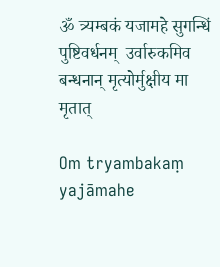ॐ त्र्यम्‍बकं यजामहे सुगन्धिं पुष्टिवर्धनम्  उर्वारुकमिव बन्‍धनान् मृत्‍योर्मुक्षीय मा मृतात्

Om tryambakaṃ yajāmahe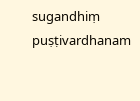sugandhiṃ puṣṭivardhanam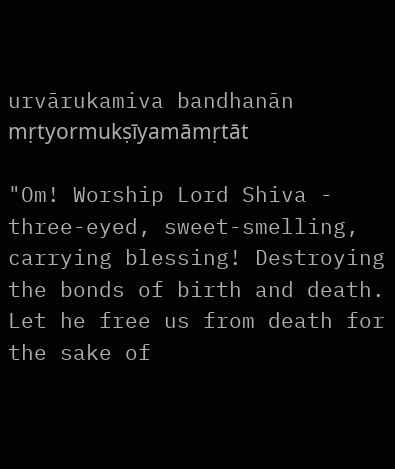urvārukamiva bandhanān mṛtyormukṣīyamāmṛtāt

"Om! Worship Lord Shiva - three-eyed, sweet-smelling, carrying blessing! Destroying the bonds of birth and death. Let he free us from death for the sake of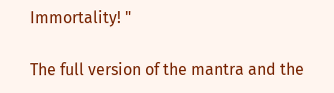Immortality! "

The full version of the mantra and the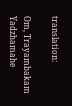translation:

Om, Trayambakam Yadzhamahe